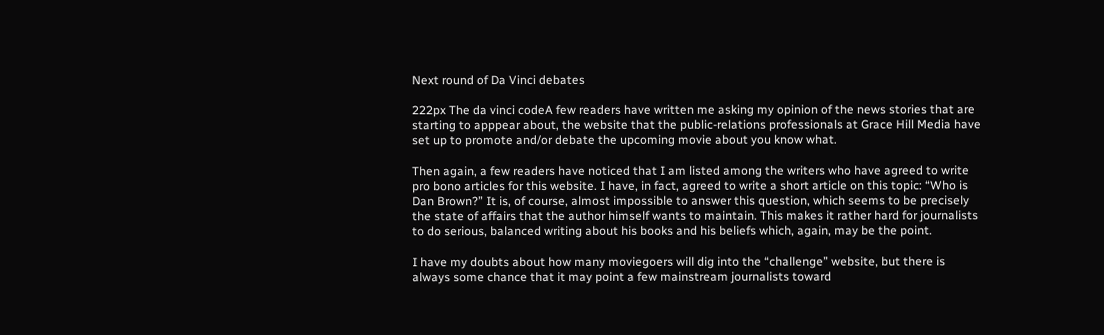Next round of Da Vinci debates

222px The da vinci codeA few readers have written me asking my opinion of the news stories that are starting to apppear about, the website that the public-relations professionals at Grace Hill Media have set up to promote and/or debate the upcoming movie about you know what.

Then again, a few readers have noticed that I am listed among the writers who have agreed to write pro bono articles for this website. I have, in fact, agreed to write a short article on this topic: “Who is Dan Brown?” It is, of course, almost impossible to answer this question, which seems to be precisely the state of affairs that the author himself wants to maintain. This makes it rather hard for journalists to do serious, balanced writing about his books and his beliefs which, again, may be the point.

I have my doubts about how many moviegoers will dig into the “challenge” website, but there is always some chance that it may point a few mainstream journalists toward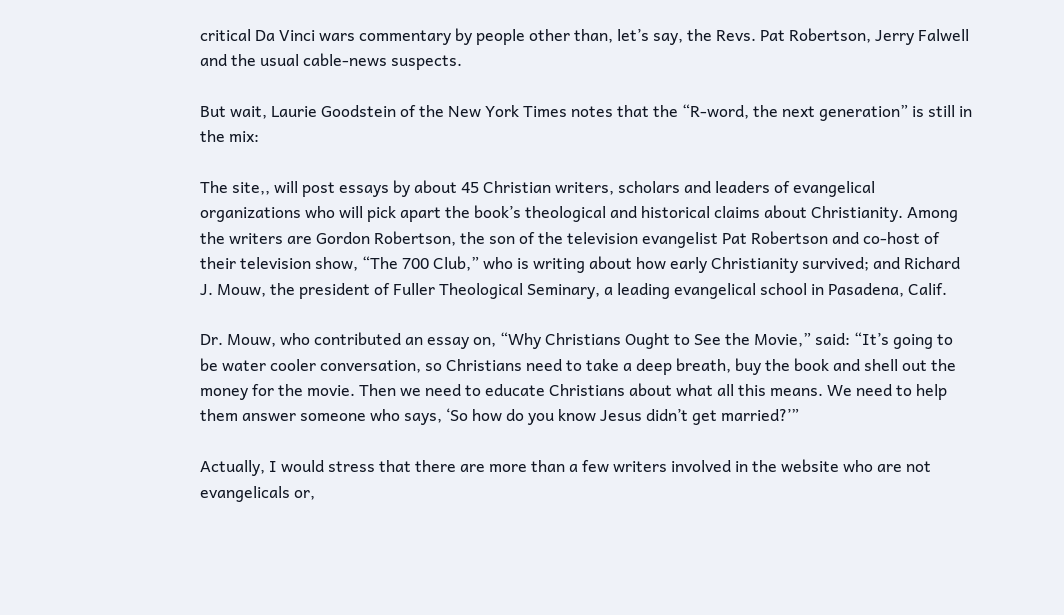critical Da Vinci wars commentary by people other than, let’s say, the Revs. Pat Robertson, Jerry Falwell and the usual cable-news suspects.

But wait, Laurie Goodstein of the New York Times notes that the “R-word, the next generation” is still in the mix:

The site,, will post essays by about 45 Christian writers, scholars and leaders of evangelical organizations who will pick apart the book’s theological and historical claims about Christianity. Among the writers are Gordon Robertson, the son of the television evangelist Pat Robertson and co-host of their television show, “The 700 Club,” who is writing about how early Christianity survived; and Richard J. Mouw, the president of Fuller Theological Seminary, a leading evangelical school in Pasadena, Calif.

Dr. Mouw, who contributed an essay on, “Why Christians Ought to See the Movie,” said: “It’s going to be water cooler conversation, so Christians need to take a deep breath, buy the book and shell out the money for the movie. Then we need to educate Christians about what all this means. We need to help them answer someone who says, ‘So how do you know Jesus didn’t get married?’”

Actually, I would stress that there are more than a few writers involved in the website who are not evangelicals or,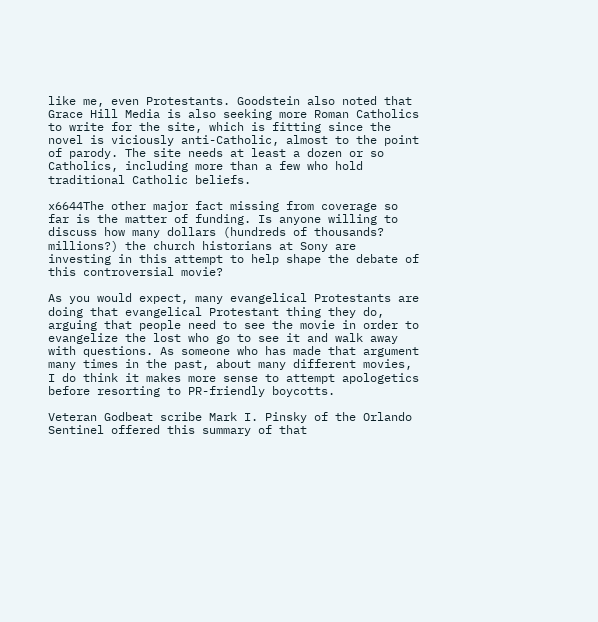like me, even Protestants. Goodstein also noted that Grace Hill Media is also seeking more Roman Catholics to write for the site, which is fitting since the novel is viciously anti-Catholic, almost to the point of parody. The site needs at least a dozen or so Catholics, including more than a few who hold traditional Catholic beliefs.

x6644The other major fact missing from coverage so far is the matter of funding. Is anyone willing to discuss how many dollars (hundreds of thousands? millions?) the church historians at Sony are investing in this attempt to help shape the debate of this controversial movie?

As you would expect, many evangelical Protestants are doing that evangelical Protestant thing they do, arguing that people need to see the movie in order to evangelize the lost who go to see it and walk away with questions. As someone who has made that argument many times in the past, about many different movies, I do think it makes more sense to attempt apologetics before resorting to PR-friendly boycotts.

Veteran Godbeat scribe Mark I. Pinsky of the Orlando Sentinel offered this summary of that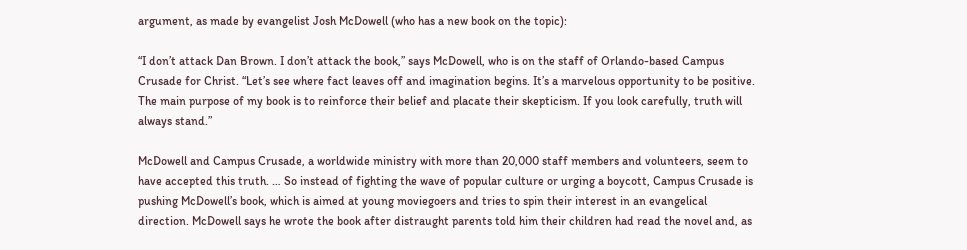argument, as made by evangelist Josh McDowell (who has a new book on the topic):

“I don’t attack Dan Brown. I don’t attack the book,” says McDowell, who is on the staff of Orlando-based Campus Crusade for Christ. “Let’s see where fact leaves off and imagination begins. It’s a marvelous opportunity to be positive. The main purpose of my book is to reinforce their belief and placate their skepticism. If you look carefully, truth will always stand.”

McDowell and Campus Crusade, a worldwide ministry with more than 20,000 staff members and volunteers, seem to have accepted this truth. … So instead of fighting the wave of popular culture or urging a boycott, Campus Crusade is pushing McDowell’s book, which is aimed at young moviegoers and tries to spin their interest in an evangelical direction. McDowell says he wrote the book after distraught parents told him their children had read the novel and, as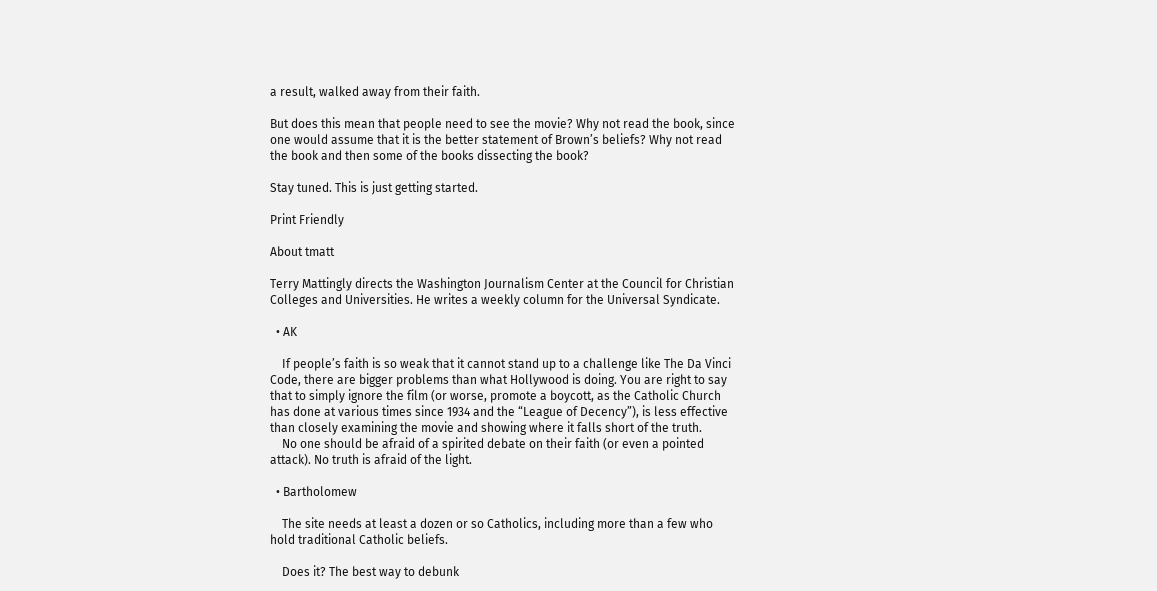a result, walked away from their faith.

But does this mean that people need to see the movie? Why not read the book, since one would assume that it is the better statement of Brown’s beliefs? Why not read the book and then some of the books dissecting the book?

Stay tuned. This is just getting started.

Print Friendly

About tmatt

Terry Mattingly directs the Washington Journalism Center at the Council for Christian Colleges and Universities. He writes a weekly column for the Universal Syndicate.

  • AK

    If people’s faith is so weak that it cannot stand up to a challenge like The Da Vinci Code, there are bigger problems than what Hollywood is doing. You are right to say that to simply ignore the film (or worse, promote a boycott, as the Catholic Church has done at various times since 1934 and the “League of Decency”), is less effective than closely examining the movie and showing where it falls short of the truth.
    No one should be afraid of a spirited debate on their faith (or even a pointed attack). No truth is afraid of the light.

  • Bartholomew

    The site needs at least a dozen or so Catholics, including more than a few who hold traditional Catholic beliefs.

    Does it? The best way to debunk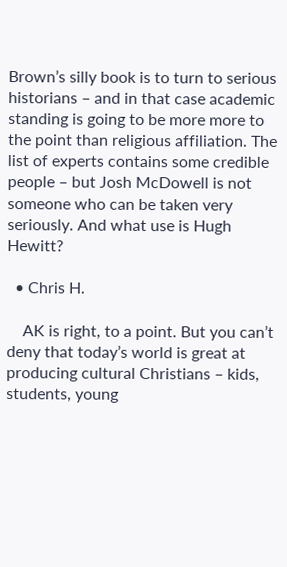Brown’s silly book is to turn to serious historians – and in that case academic standing is going to be more more to the point than religious affiliation. The list of experts contains some credible people – but Josh McDowell is not someone who can be taken very seriously. And what use is Hugh Hewitt?

  • Chris H.

    AK is right, to a point. But you can’t deny that today’s world is great at producing cultural Christians – kids, students, young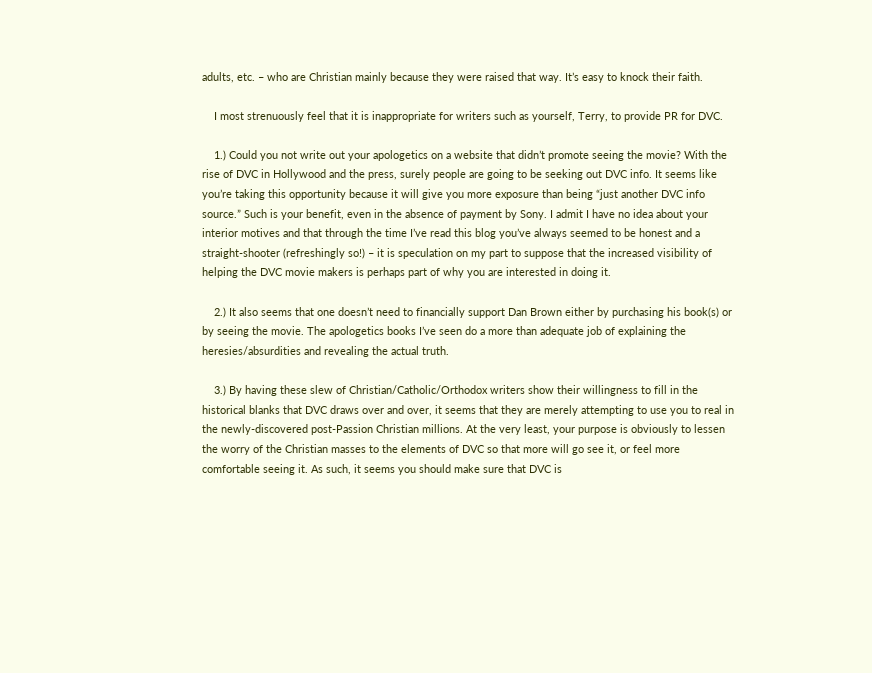adults, etc. – who are Christian mainly because they were raised that way. It’s easy to knock their faith.

    I most strenuously feel that it is inappropriate for writers such as yourself, Terry, to provide PR for DVC.

    1.) Could you not write out your apologetics on a website that didn’t promote seeing the movie? With the rise of DVC in Hollywood and the press, surely people are going to be seeking out DVC info. It seems like you’re taking this opportunity because it will give you more exposure than being “just another DVC info source.” Such is your benefit, even in the absence of payment by Sony. I admit I have no idea about your interior motives and that through the time I’ve read this blog you’ve always seemed to be honest and a straight-shooter (refreshingly so!) – it is speculation on my part to suppose that the increased visibility of helping the DVC movie makers is perhaps part of why you are interested in doing it.

    2.) It also seems that one doesn’t need to financially support Dan Brown either by purchasing his book(s) or by seeing the movie. The apologetics books I’ve seen do a more than adequate job of explaining the heresies/absurdities and revealing the actual truth.

    3.) By having these slew of Christian/Catholic/Orthodox writers show their willingness to fill in the historical blanks that DVC draws over and over, it seems that they are merely attempting to use you to real in the newly-discovered post-Passion Christian millions. At the very least, your purpose is obviously to lessen the worry of the Christian masses to the elements of DVC so that more will go see it, or feel more comfortable seeing it. As such, it seems you should make sure that DVC is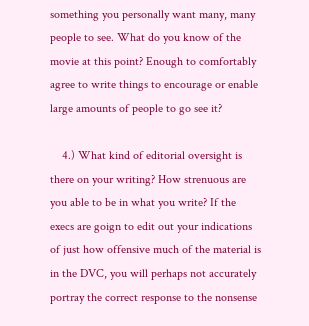something you personally want many, many people to see. What do you know of the movie at this point? Enough to comfortably agree to write things to encourage or enable large amounts of people to go see it?

    4.) What kind of editorial oversight is there on your writing? How strenuous are you able to be in what you write? If the execs are goign to edit out your indications of just how offensive much of the material is in the DVC, you will perhaps not accurately portray the correct response to the nonsense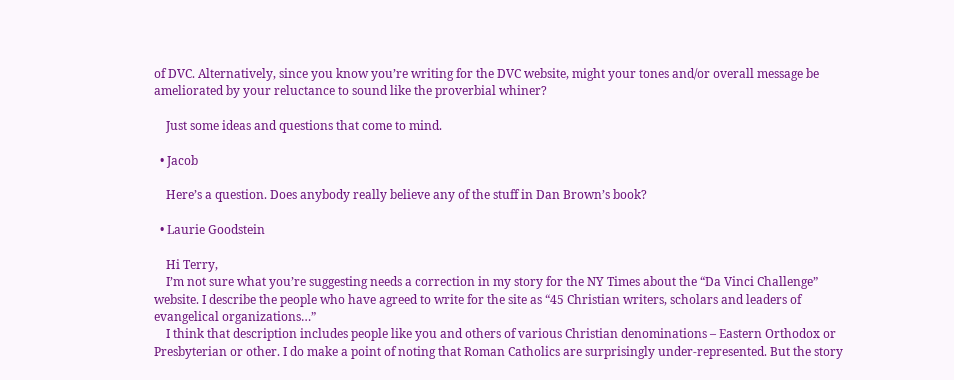of DVC. Alternatively, since you know you’re writing for the DVC website, might your tones and/or overall message be ameliorated by your reluctance to sound like the proverbial whiner?

    Just some ideas and questions that come to mind.

  • Jacob

    Here’s a question. Does anybody really believe any of the stuff in Dan Brown’s book?

  • Laurie Goodstein

    Hi Terry,
    I’m not sure what you’re suggesting needs a correction in my story for the NY Times about the “Da Vinci Challenge” website. I describe the people who have agreed to write for the site as “45 Christian writers, scholars and leaders of evangelical organizations…”
    I think that description includes people like you and others of various Christian denominations – Eastern Orthodox or Presbyterian or other. I do make a point of noting that Roman Catholics are surprisingly under-represented. But the story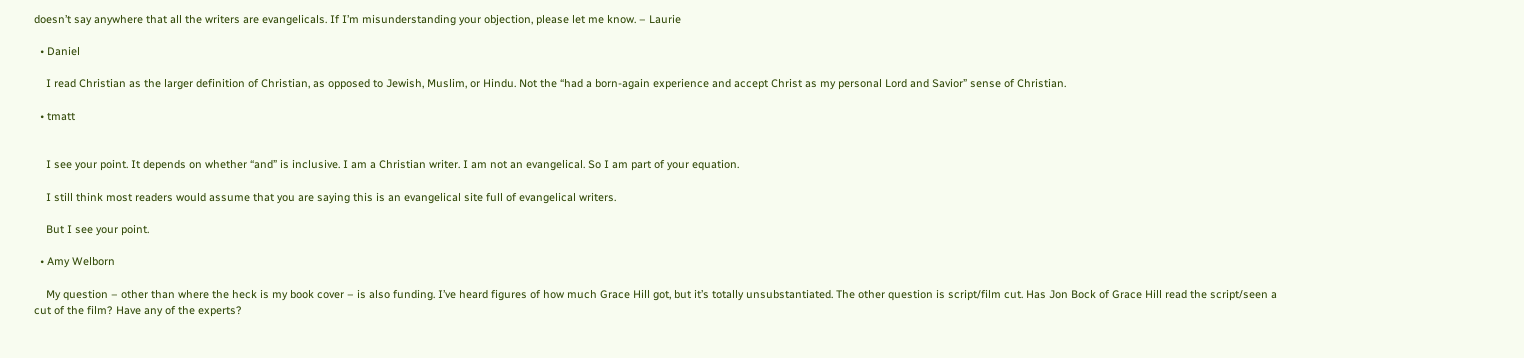doesn’t say anywhere that all the writers are evangelicals. If I’m misunderstanding your objection, please let me know. – Laurie

  • Daniel

    I read Christian as the larger definition of Christian, as opposed to Jewish, Muslim, or Hindu. Not the “had a born-again experience and accept Christ as my personal Lord and Savior” sense of Christian.

  • tmatt


    I see your point. It depends on whether “and” is inclusive. I am a Christian writer. I am not an evangelical. So I am part of your equation.

    I still think most readers would assume that you are saying this is an evangelical site full of evangelical writers.

    But I see your point.

  • Amy Welborn

    My question – other than where the heck is my book cover – is also funding. I’ve heard figures of how much Grace Hill got, but it’s totally unsubstantiated. The other question is script/film cut. Has Jon Bock of Grace Hill read the script/seen a cut of the film? Have any of the experts?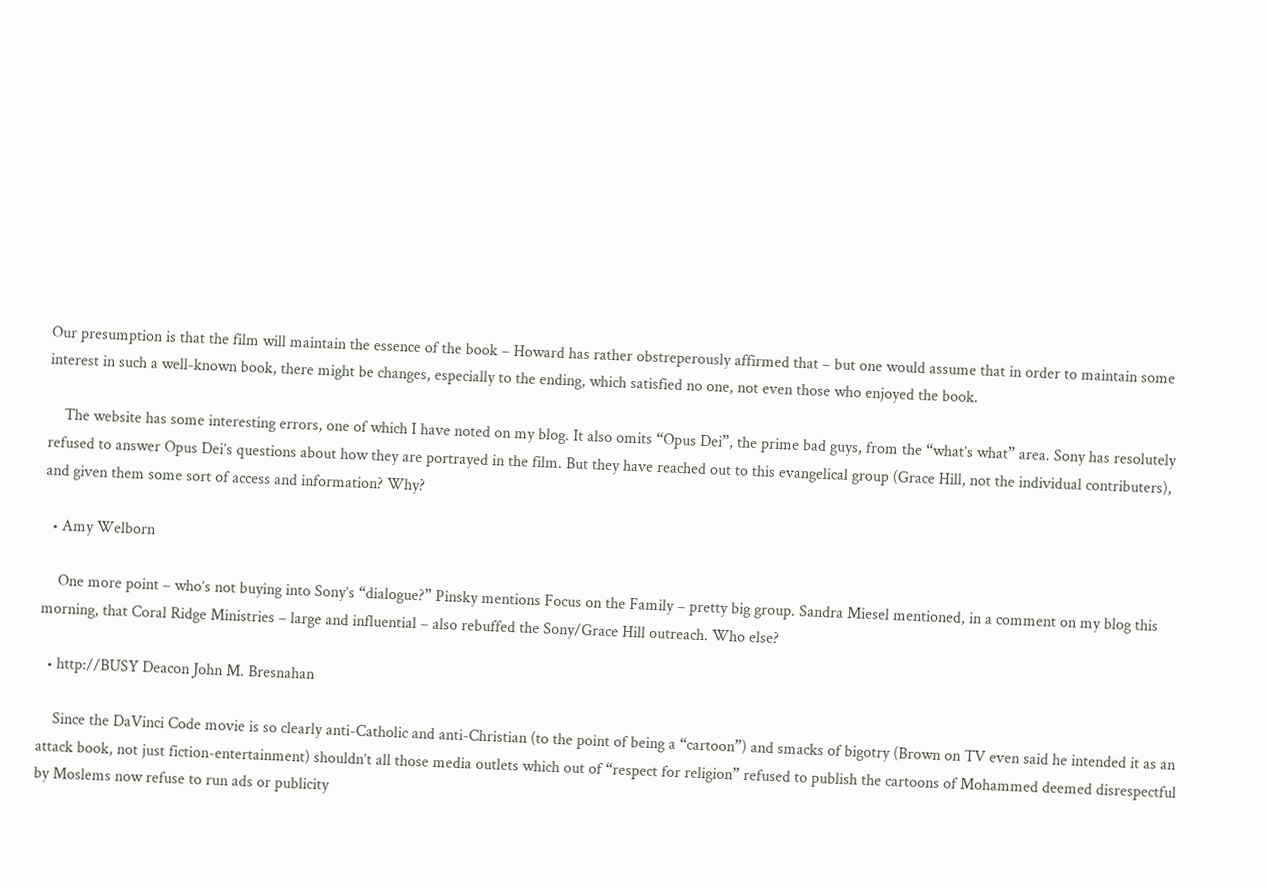Our presumption is that the film will maintain the essence of the book – Howard has rather obstreperously affirmed that – but one would assume that in order to maintain some interest in such a well-known book, there might be changes, especially to the ending, which satisfied no one, not even those who enjoyed the book.

    The website has some interesting errors, one of which I have noted on my blog. It also omits “Opus Dei”, the prime bad guys, from the “what’s what” area. Sony has resolutely refused to answer Opus Dei’s questions about how they are portrayed in the film. But they have reached out to this evangelical group (Grace Hill, not the individual contributers), and given them some sort of access and information? Why?

  • Amy Welborn

    One more point – who’s not buying into Sony’s “dialogue?” Pinsky mentions Focus on the Family – pretty big group. Sandra Miesel mentioned, in a comment on my blog this morning, that Coral Ridge Ministries – large and influential – also rebuffed the Sony/Grace Hill outreach. Who else?

  • http://BUSY Deacon John M. Bresnahan

    Since the DaVinci Code movie is so clearly anti-Catholic and anti-Christian (to the point of being a “cartoon”) and smacks of bigotry (Brown on TV even said he intended it as an attack book, not just fiction-entertainment) shouldn’t all those media outlets which out of “respect for religion” refused to publish the cartoons of Mohammed deemed disrespectful by Moslems now refuse to run ads or publicity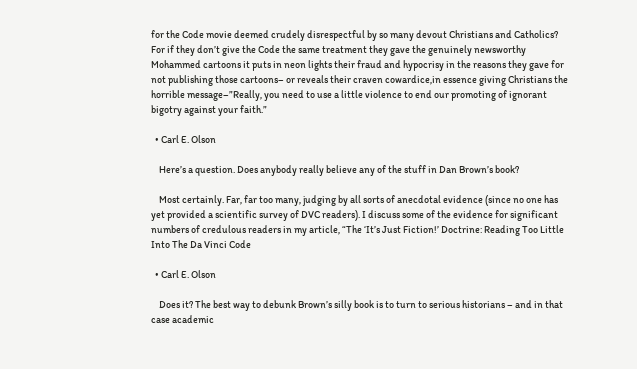for the Code movie deemed crudely disrespectful by so many devout Christians and Catholics? For if they don’t give the Code the same treatment they gave the genuinely newsworthy Mohammed cartoons it puts in neon lights their fraud and hypocrisy in the reasons they gave for not publishing those cartoons– or reveals their craven cowardice,in essence giving Christians the horrible message–”Really, you need to use a little violence to end our promoting of ignorant bigotry against your faith.”

  • Carl E. Olson

    Here’s a question. Does anybody really believe any of the stuff in Dan Brown’s book?

    Most certainly. Far, far too many, judging by all sorts of anecdotal evidence (since no one has yet provided a scientific survey of DVC readers). I discuss some of the evidence for significant numbers of credulous readers in my article, “The ‘It’s Just Fiction!’ Doctrine: Reading Too Little Into The Da Vinci Code

  • Carl E. Olson

    Does it? The best way to debunk Brown’s silly book is to turn to serious historians – and in that case academic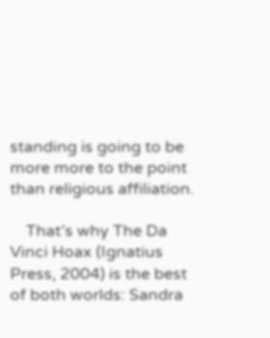standing is going to be more more to the point than religious affiliation.

    That’s why The Da Vinci Hoax (Ignatius Press, 2004) is the best of both worlds: Sandra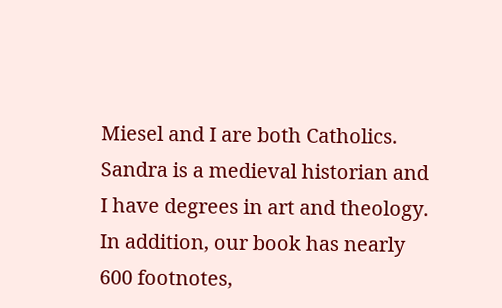Miesel and I are both Catholics. Sandra is a medieval historian and I have degrees in art and theology. In addition, our book has nearly 600 footnotes,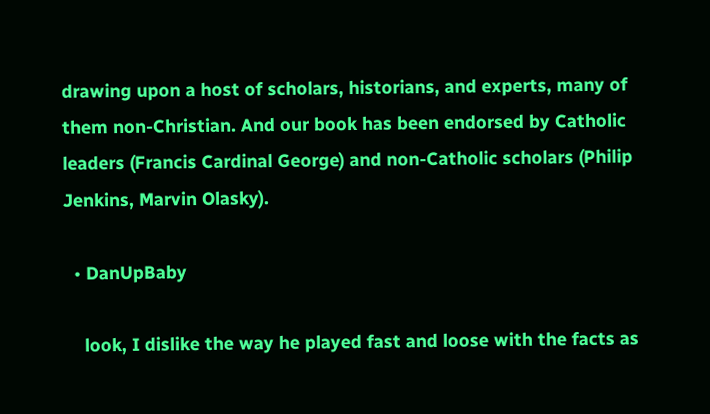drawing upon a host of scholars, historians, and experts, many of them non-Christian. And our book has been endorsed by Catholic leaders (Francis Cardinal George) and non-Catholic scholars (Philip Jenkins, Marvin Olasky).

  • DanUpBaby

    look, I dislike the way he played fast and loose with the facts as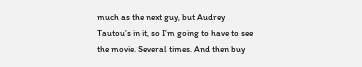much as the next guy, but Audrey Tautou’s in it, so I’m going to have to see the movie. Several times. And then buy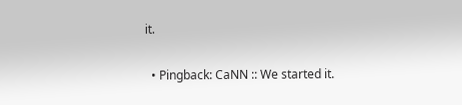it.

  • Pingback: CaNN :: We started it.